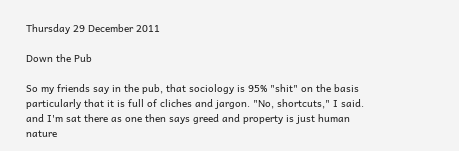Thursday 29 December 2011

Down the Pub

So my friends say in the pub, that sociology is 95% "shit" on the basis particularly that it is full of cliches and jargon. "No, shortcuts," I said. and I'm sat there as one then says greed and property is just human nature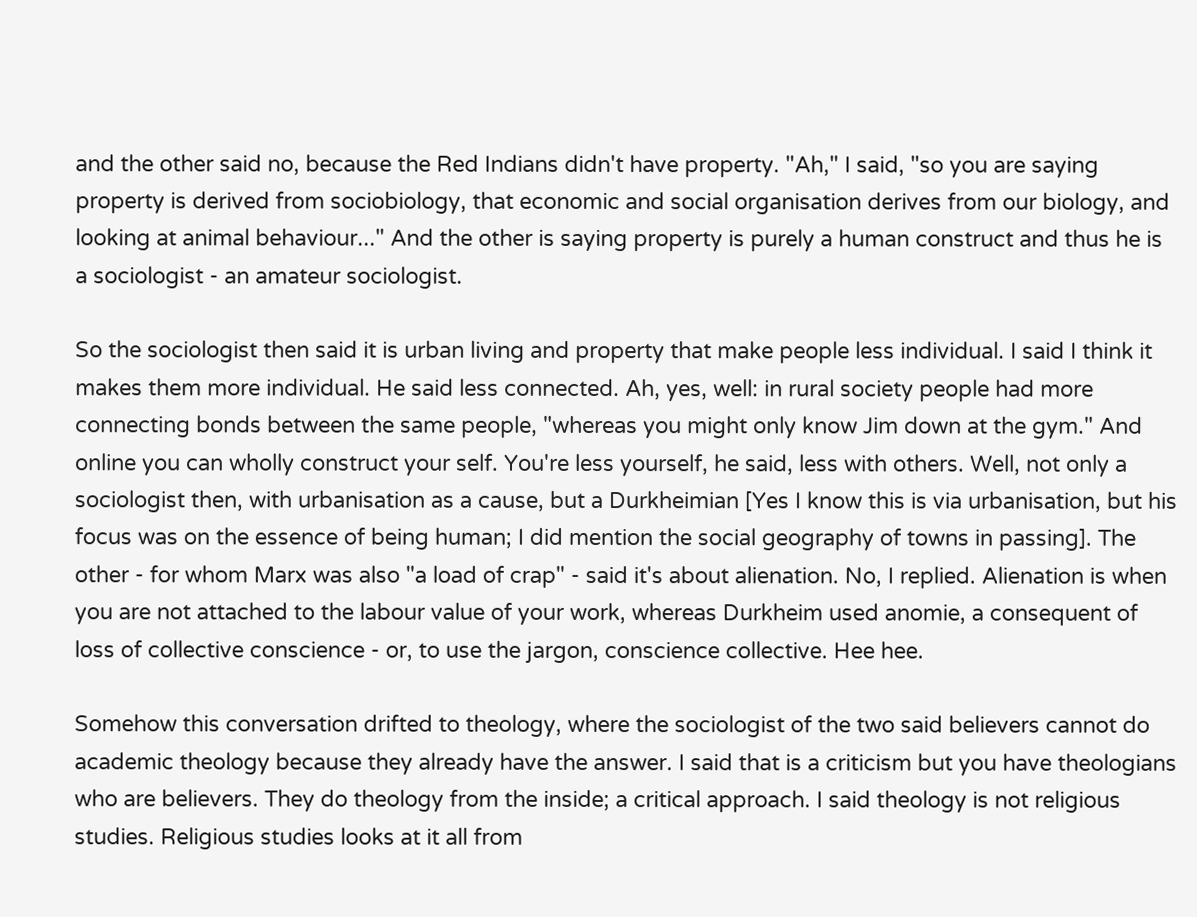and the other said no, because the Red Indians didn't have property. "Ah," I said, "so you are saying property is derived from sociobiology, that economic and social organisation derives from our biology, and looking at animal behaviour..." And the other is saying property is purely a human construct and thus he is a sociologist - an amateur sociologist.

So the sociologist then said it is urban living and property that make people less individual. I said I think it makes them more individual. He said less connected. Ah, yes, well: in rural society people had more connecting bonds between the same people, "whereas you might only know Jim down at the gym." And online you can wholly construct your self. You're less yourself, he said, less with others. Well, not only a sociologist then, with urbanisation as a cause, but a Durkheimian [Yes I know this is via urbanisation, but his focus was on the essence of being human; I did mention the social geography of towns in passing]. The other - for whom Marx was also "a load of crap" - said it's about alienation. No, I replied. Alienation is when you are not attached to the labour value of your work, whereas Durkheim used anomie, a consequent of loss of collective conscience - or, to use the jargon, conscience collective. Hee hee.

Somehow this conversation drifted to theology, where the sociologist of the two said believers cannot do academic theology because they already have the answer. I said that is a criticism but you have theologians who are believers. They do theology from the inside; a critical approach. I said theology is not religious studies. Religious studies looks at it all from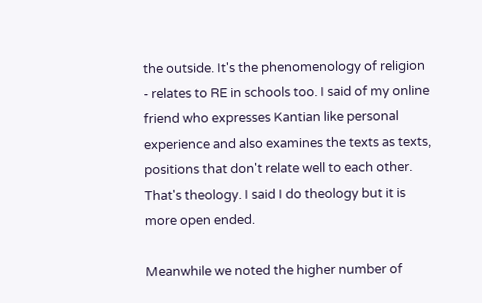the outside. It's the phenomenology of religion - relates to RE in schools too. I said of my online friend who expresses Kantian like personal experience and also examines the texts as texts, positions that don't relate well to each other. That's theology. I said I do theology but it is more open ended.

Meanwhile we noted the higher number of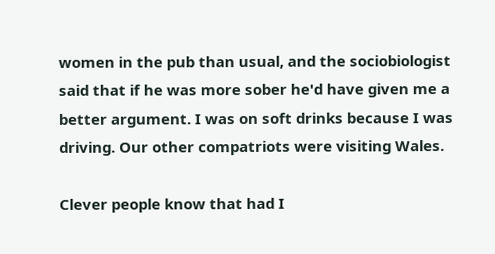women in the pub than usual, and the sociobiologist said that if he was more sober he'd have given me a better argument. I was on soft drinks because I was driving. Our other compatriots were visiting Wales.

Clever people know that had I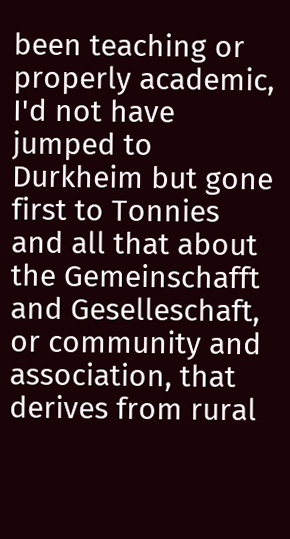been teaching or properly academic, I'd not have jumped to Durkheim but gone first to Tonnies and all that about the Gemeinschafft and Geselleschaft, or community and association, that derives from rural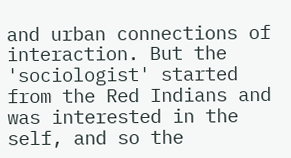and urban connections of interaction. But the 'sociologist' started from the Red Indians and was interested in the self, and so the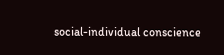social-individual conscience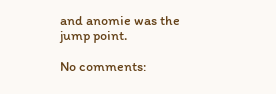and anomie was the jump point.

No comments: